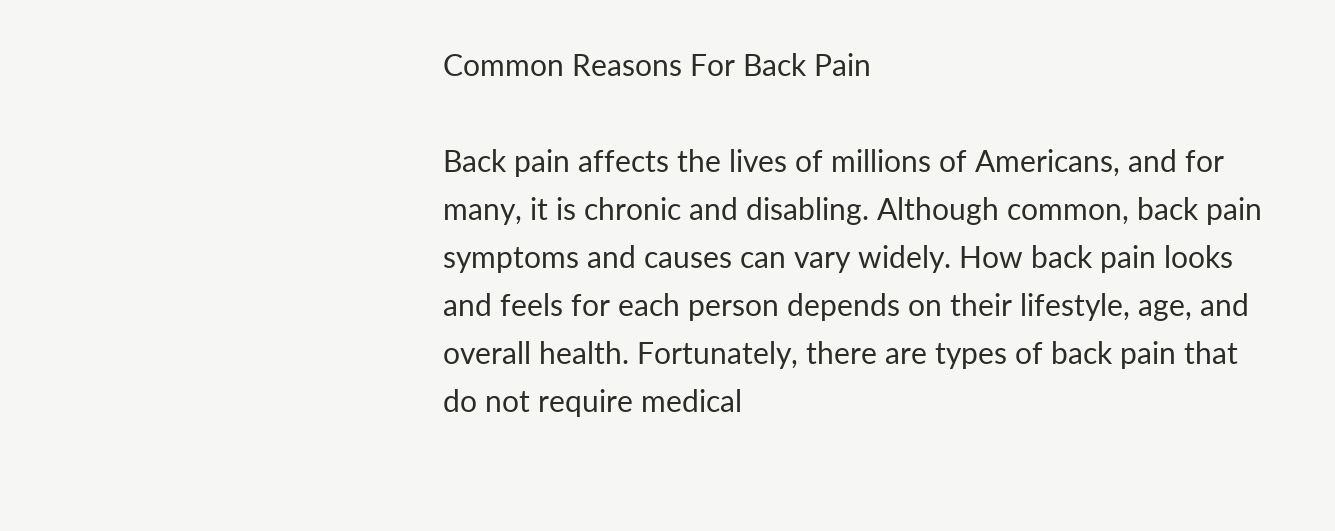Common Reasons For Back Pain

Back pain affects the lives of millions of Americans, and for many, it is chronic and disabling. Although common, back pain symptoms and causes can vary widely. How back pain looks and feels for each person depends on their lifestyle, age, and overall health. Fortunately, there are types of back pain that do not require medical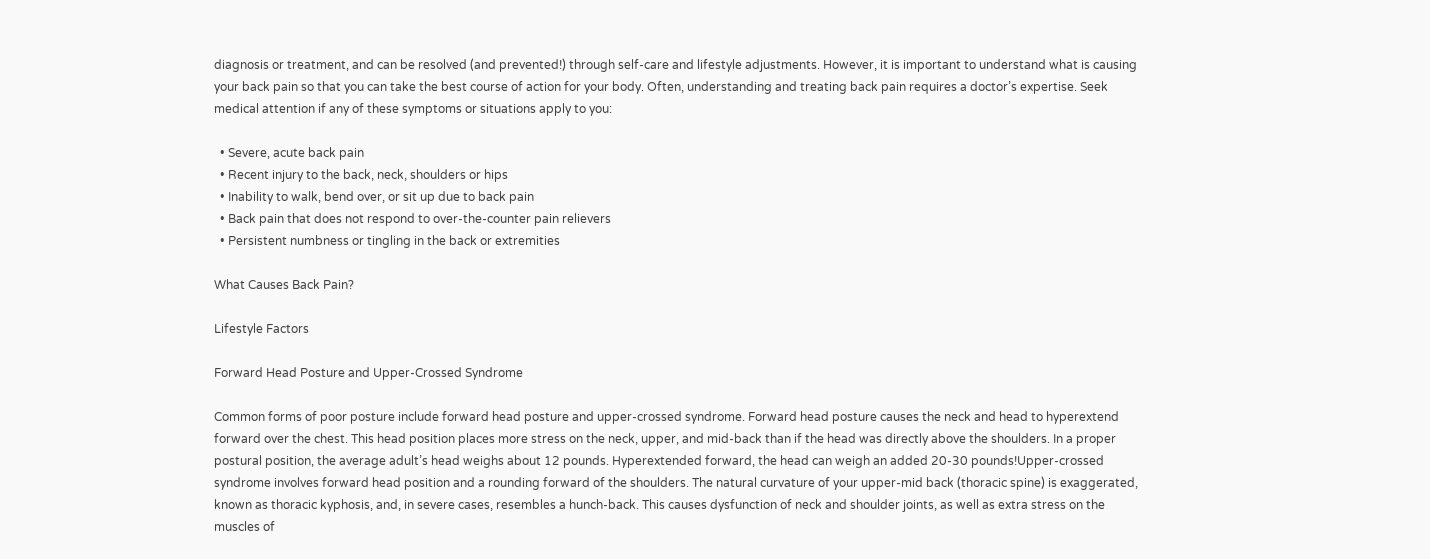diagnosis or treatment, and can be resolved (and prevented!) through self-care and lifestyle adjustments. However, it is important to understand what is causing your back pain so that you can take the best course of action for your body. Often, understanding and treating back pain requires a doctor’s expertise. Seek medical attention if any of these symptoms or situations apply to you:

  • Severe, acute back pain
  • Recent injury to the back, neck, shoulders or hips
  • Inability to walk, bend over, or sit up due to back pain
  • Back pain that does not respond to over-the-counter pain relievers
  • Persistent numbness or tingling in the back or extremities

What Causes Back Pain?

Lifestyle Factors

Forward Head Posture and Upper-Crossed Syndrome

Common forms of poor posture include forward head posture and upper-crossed syndrome. Forward head posture causes the neck and head to hyperextend forward over the chest. This head position places more stress on the neck, upper, and mid-back than if the head was directly above the shoulders. In a proper postural position, the average adult’s head weighs about 12 pounds. Hyperextended forward, the head can weigh an added 20-30 pounds!Upper-crossed syndrome involves forward head position and a rounding forward of the shoulders. The natural curvature of your upper-mid back (thoracic spine) is exaggerated, known as thoracic kyphosis, and, in severe cases, resembles a hunch-back. This causes dysfunction of neck and shoulder joints, as well as extra stress on the muscles of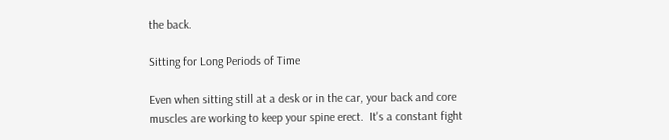the back.

Sitting for Long Periods of Time

Even when sitting still at a desk or in the car, your back and core muscles are working to keep your spine erect.  It's a constant fight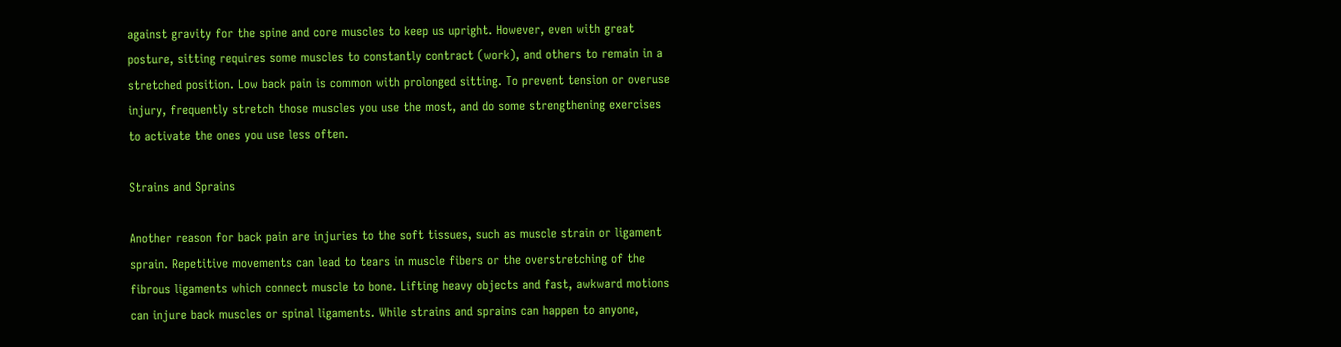against gravity for the spine and core muscles to keep us upright. However, even with great posture, sitting requires some muscles to constantly contract (work), and others to remain in a stretched position. Low back pain is common with prolonged sitting. To prevent tension or overuse injury, frequently stretch those muscles you use the most, and do some strengthening exercises to activate the ones you use less often.

Strains and Sprains

Another reason for back pain are injuries to the soft tissues, such as muscle strain or ligament sprain. Repetitive movements can lead to tears in muscle fibers or the overstretching of the fibrous ligaments which connect muscle to bone. Lifting heavy objects and fast, awkward motions can injure back muscles or spinal ligaments. While strains and sprains can happen to anyone,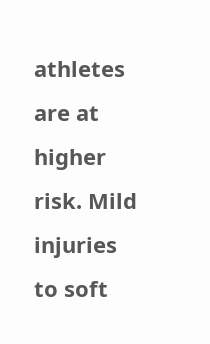athletes are at higher risk. Mild injuries to soft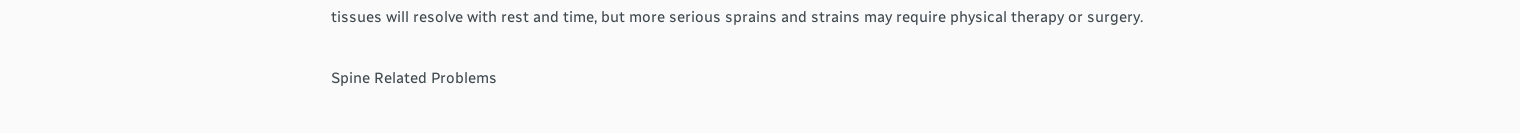tissues will resolve with rest and time, but more serious sprains and strains may require physical therapy or surgery.

Spine Related Problems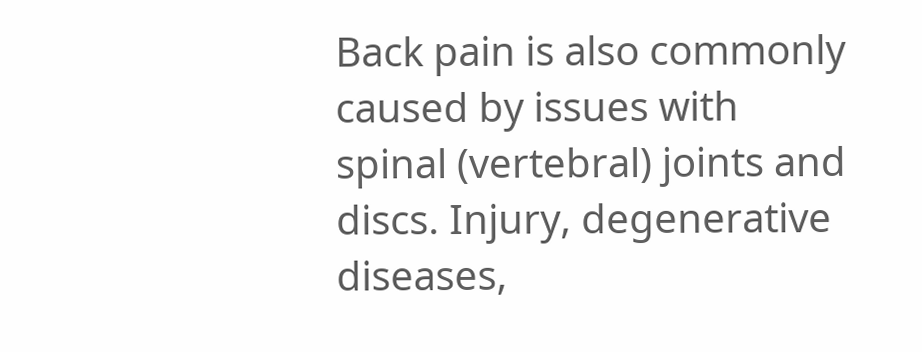Back pain is also commonly caused by issues with spinal (vertebral) joints and discs. Injury, degenerative diseases,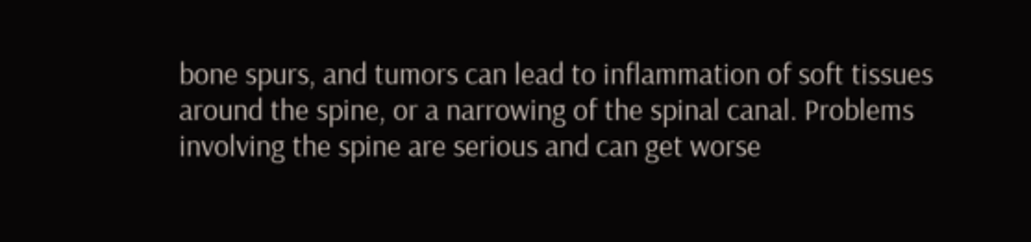bone spurs, and tumors can lead to inflammation of soft tissues around the spine, or a narrowing of the spinal canal. Problems involving the spine are serious and can get worse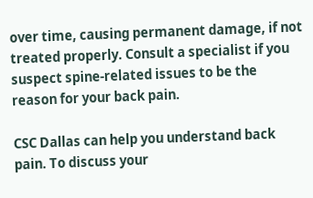over time, causing permanent damage, if not treated properly. Consult a specialist if you suspect spine-related issues to be the reason for your back pain.

CSC Dallas can help you understand back pain. To discuss your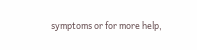symptoms or for more help,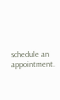schedule an appointment.